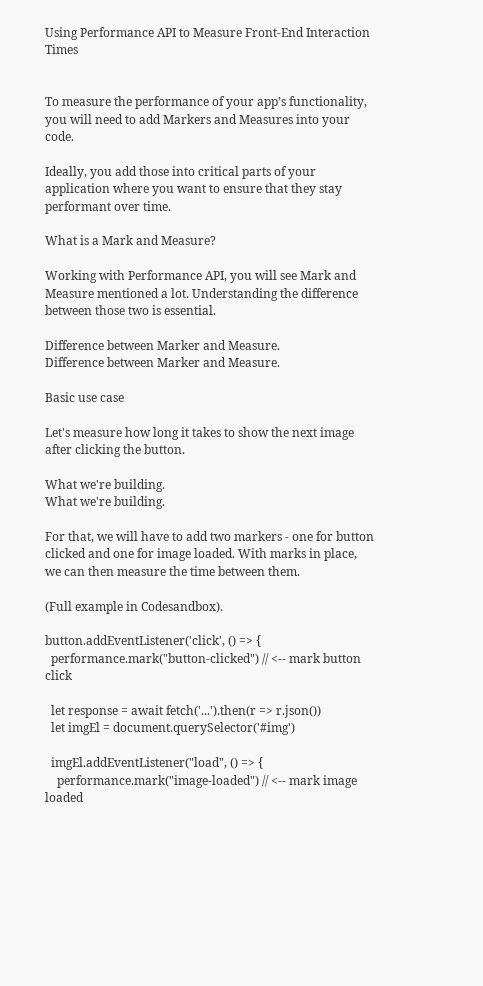Using Performance API to Measure Front-End Interaction Times


To measure the performance of your app’s functionality, you will need to add Markers and Measures into your code.

Ideally, you add those into critical parts of your application where you want to ensure that they stay performant over time.

What is a Mark and Measure?

Working with Performance API, you will see Mark and Measure mentioned a lot. Understanding the difference between those two is essential.

Difference between Marker and Measure.
Difference between Marker and Measure.

Basic use case

Let's measure how long it takes to show the next image after clicking the button.

What we're building.
What we're building.

For that, we will have to add two markers - one for button clicked and one for image loaded. With marks in place, we can then measure the time between them.

(Full example in Codesandbox).

button.addEventListener('click', () => {
  performance.mark("button-clicked") // <-- mark button click

  let response = await fetch('...').then(r => r.json())
  let imgEl = document.querySelector('#img')

  imgEl.addEventListener("load", () => {
    performance.mark("image-loaded") // <-- mark image loaded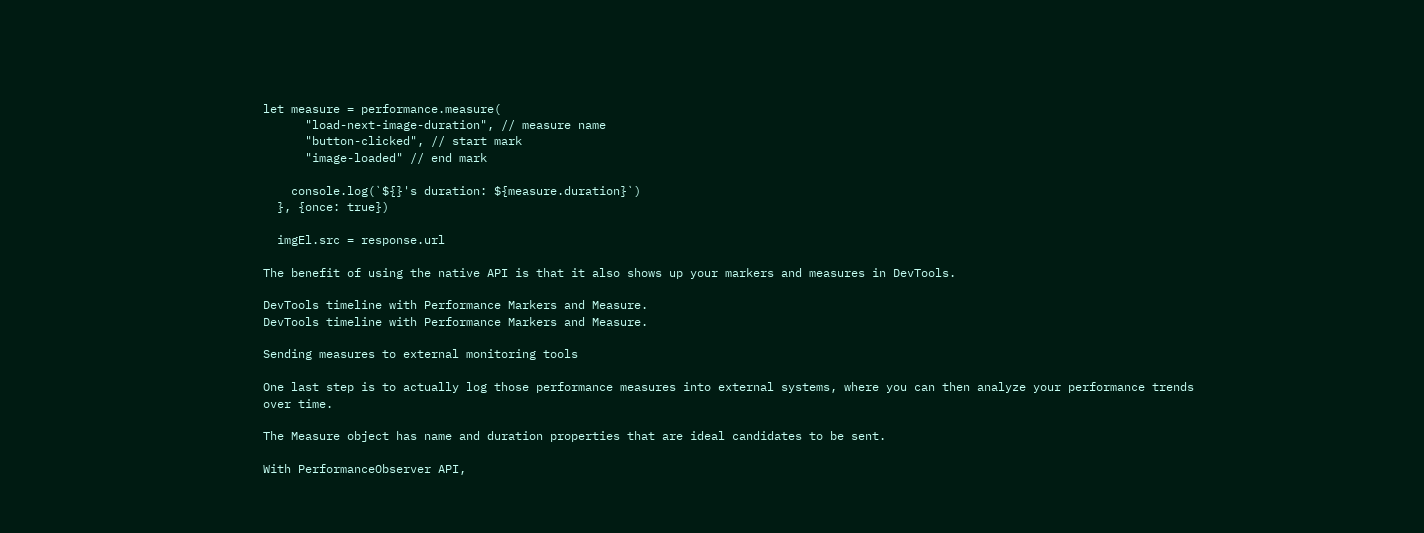let measure = performance.measure(
      "load-next-image-duration", // measure name
      "button-clicked", // start mark
      "image-loaded" // end mark

    console.log(`${}'s duration: ${measure.duration}`)
  }, {once: true})

  imgEl.src = response.url

The benefit of using the native API is that it also shows up your markers and measures in DevTools.

DevTools timeline with Performance Markers and Measure.
DevTools timeline with Performance Markers and Measure.

Sending measures to external monitoring tools

One last step is to actually log those performance measures into external systems, where you can then analyze your performance trends over time.

The Measure object has name and duration properties that are ideal candidates to be sent.

With PerformanceObserver API,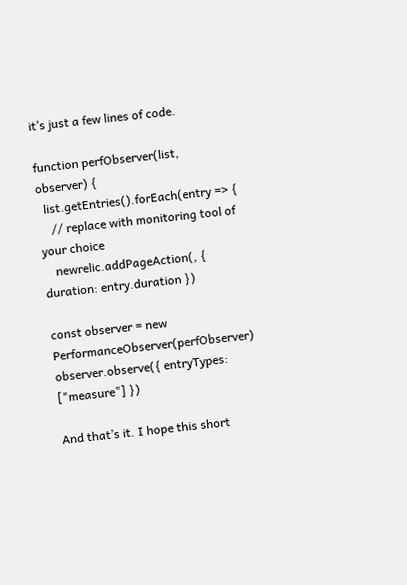it’s just a few lines of code.

function perfObserver(list, observer) {
  list.getEntries().forEach(entry => {
    // replace with monitoring tool of your choice
    newrelic.addPageAction(, { duration: entry.duration })

const observer = new PerformanceObserver(perfObserver)
observer.observe({ entryTypes: ["measure"] })

And that’s it. I hope this short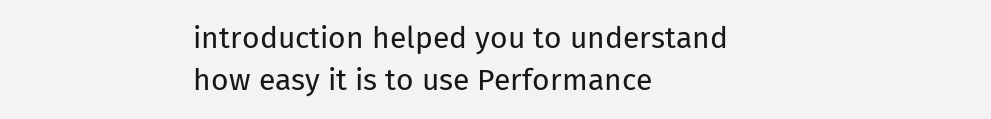introduction helped you to understand how easy it is to use Performance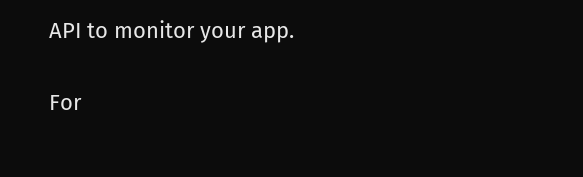API to monitor your app.

For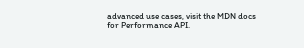advanced use cases, visit the MDN docs for Performance API.